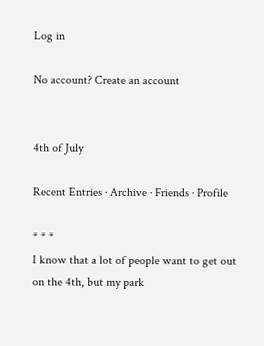Log in

No account? Create an account


4th of July

Recent Entries · Archive · Friends · Profile

* * *
I know that a lot of people want to get out on the 4th, but my park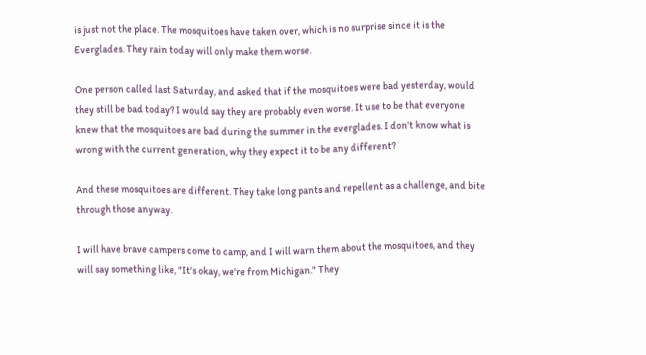is just not the place. The mosquitoes have taken over, which is no surprise since it is the Everglades. They rain today will only make them worse.

One person called last Saturday, and asked that if the mosquitoes were bad yesterday, would they still be bad today? I would say they are probably even worse. It use to be that everyone knew that the mosquitoes are bad during the summer in the everglades. I don't know what is wrong with the current generation, why they expect it to be any different?

And these mosquitoes are different. They take long pants and repellent as a challenge, and bite through those anyway.

I will have brave campers come to camp, and I will warn them about the mosquitoes, and they will say something like, "It's okay, we're from Michigan." They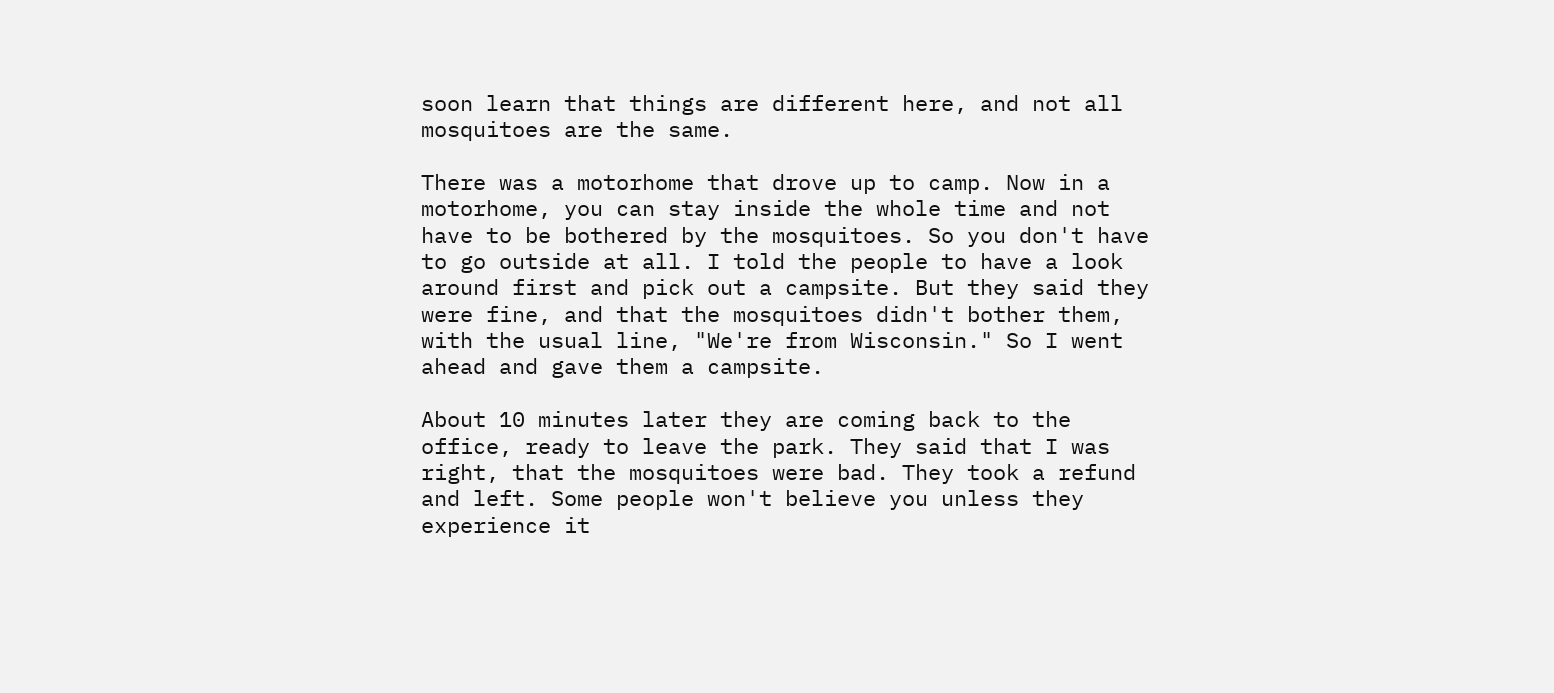soon learn that things are different here, and not all mosquitoes are the same.

There was a motorhome that drove up to camp. Now in a motorhome, you can stay inside the whole time and not have to be bothered by the mosquitoes. So you don't have to go outside at all. I told the people to have a look around first and pick out a campsite. But they said they were fine, and that the mosquitoes didn't bother them, with the usual line, "We're from Wisconsin." So I went ahead and gave them a campsite.

About 10 minutes later they are coming back to the office, ready to leave the park. They said that I was right, that the mosquitoes were bad. They took a refund and left. Some people won't believe you unless they experience it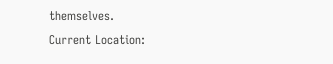themselves.
Current Location: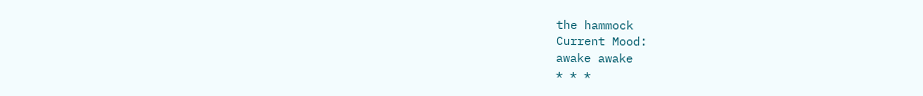the hammock
Current Mood:
awake awake
* * *